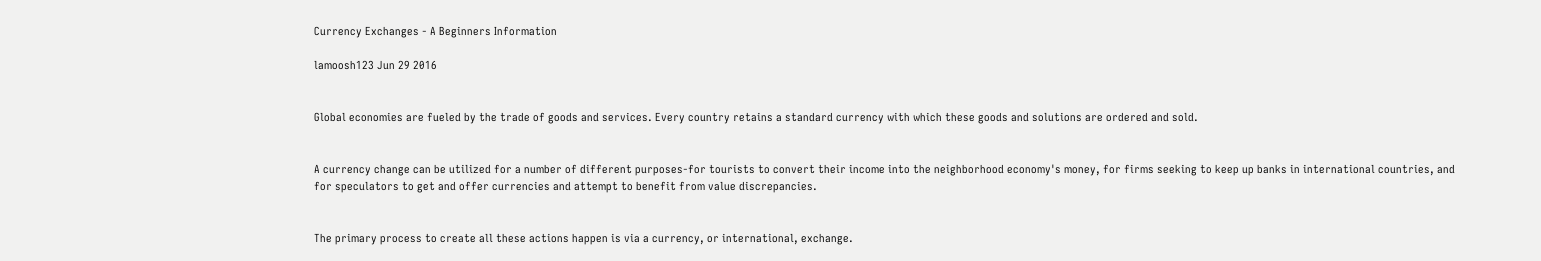Currency Exchanges - A Beginners Information

lamoosh123 Jun 29 2016


Global economies are fueled by the trade of goods and services. Every country retains a standard currency with which these goods and solutions are ordered and sold.


A currency change can be utilized for a number of different purposes-for tourists to convert their income into the neighborhood economy's money, for firms seeking to keep up banks in international countries, and for speculators to get and offer currencies and attempt to benefit from value discrepancies.


The primary process to create all these actions happen is via a currency, or international, exchange.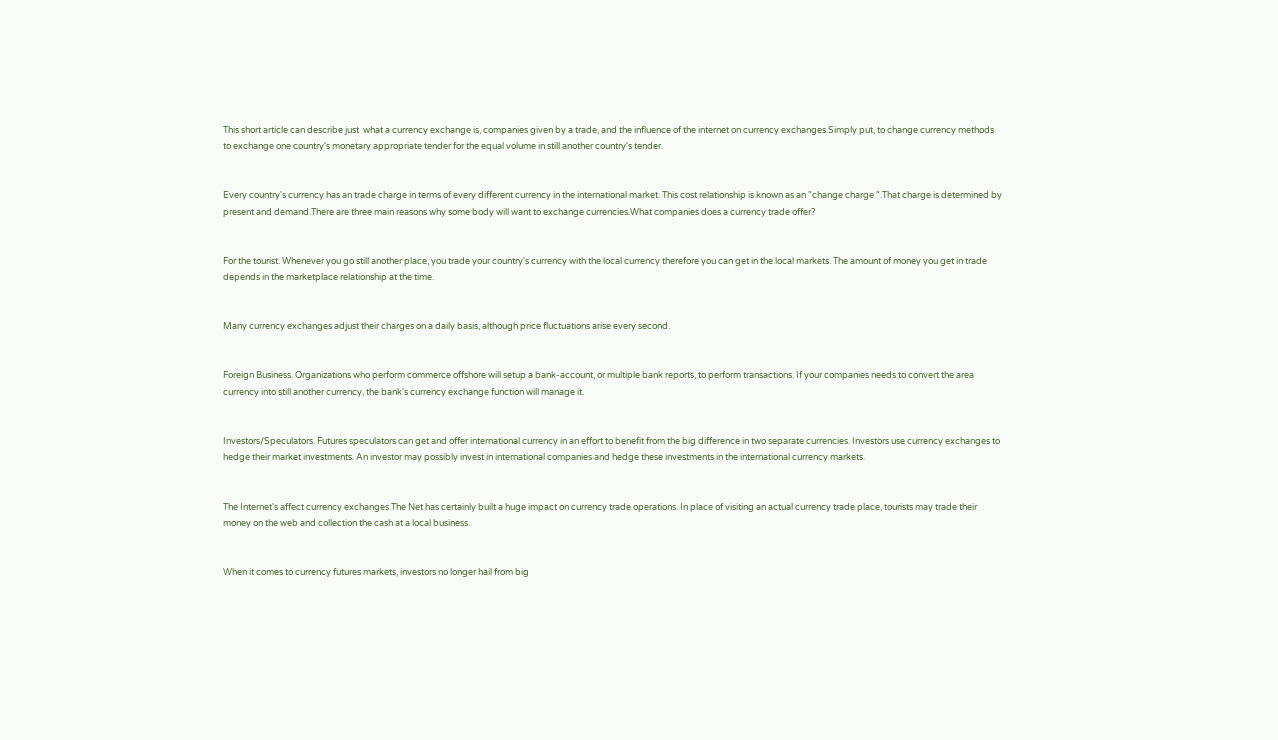This short article can describe just  what a currency exchange is, companies given by a trade, and the influence of the internet on currency exchanges.Simply put, to change currency methods to exchange one country's monetary appropriate tender for the equal volume in still another country's tender.


Every country's currency has an trade charge in terms of every different currency in the international market. This cost relationship is known as an "change charge ".That charge is determined by present and demand.There are three main reasons why some body will want to exchange currencies.What companies does a currency trade offer?


For the tourist. Whenever you go still another place, you trade your country's currency with the local currency therefore you can get in the local markets. The amount of money you get in trade depends in the marketplace relationship at the time.


Many currency exchanges adjust their charges on a daily basis, although price fluctuations arise every second.


Foreign Business. Organizations who perform commerce offshore will setup a bank-account, or multiple bank reports, to perform transactions. If your companies needs to convert the area currency into still another currency, the bank's currency exchange function will manage it.


Investors/Speculators. Futures speculators can get and offer international currency in an effort to benefit from the big difference in two separate currencies. Investors use currency exchanges to hedge their market investments. An investor may possibly invest in international companies and hedge these investments in the international currency markets.


The Internet's affect currency exchanges The Net has certainly built a huge impact on currency trade operations. In place of visiting an actual currency trade place, tourists may trade their money on the web and collection the cash at a local business.


When it comes to currency futures markets, investors no longer hail from big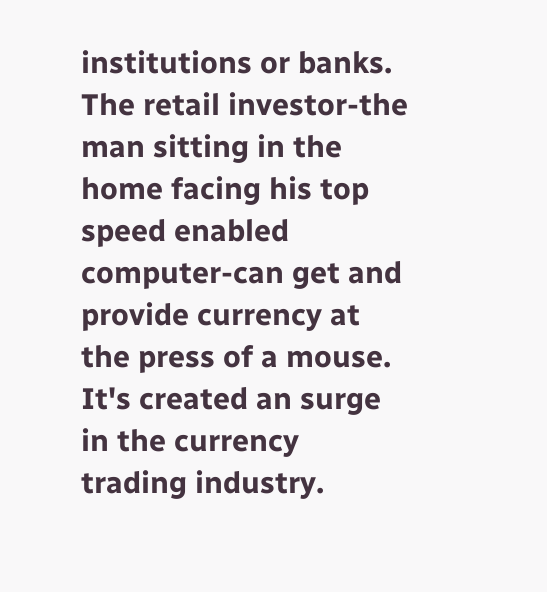institutions or banks. The retail investor-the man sitting in the home facing his top speed enabled computer-can get and provide currency at the press of a mouse. It's created an surge in the currency trading industry.